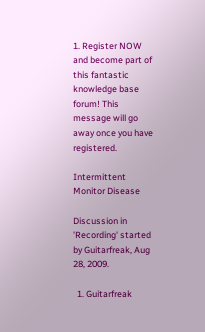1. Register NOW and become part of this fantastic knowledge base forum! This message will go away once you have registered.

Intermittent Monitor Disease

Discussion in 'Recording' started by Guitarfreak, Aug 28, 2009.

  1. Guitarfreak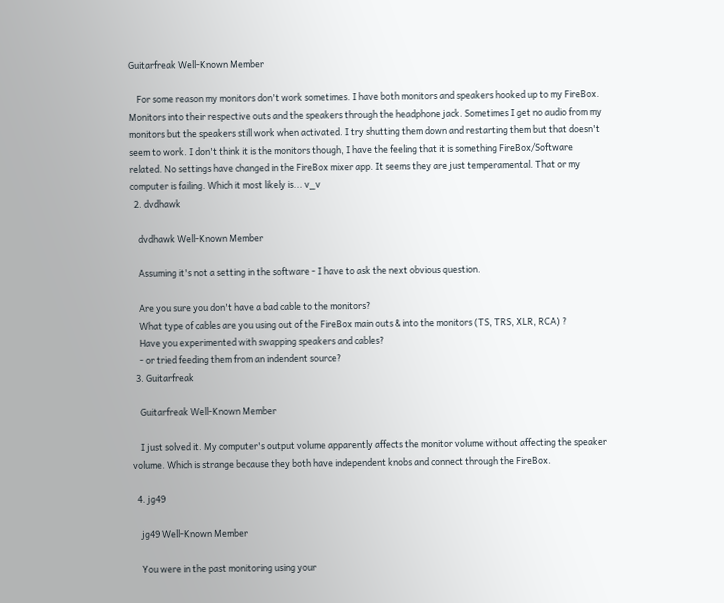Guitarfreak Well-Known Member

    For some reason my monitors don't work sometimes. I have both monitors and speakers hooked up to my FireBox. Monitors into their respective outs and the speakers through the headphone jack. Sometimes I get no audio from my monitors but the speakers still work when activated. I try shutting them down and restarting them but that doesn't seem to work. I don't think it is the monitors though, I have the feeling that it is something FireBox/Software related. No settings have changed in the FireBox mixer app. It seems they are just temperamental. That or my computer is failing. Which it most likely is... v_v
  2. dvdhawk

    dvdhawk Well-Known Member

    Assuming it's not a setting in the software - I have to ask the next obvious question.

    Are you sure you don't have a bad cable to the monitors?
    What type of cables are you using out of the FireBox main outs & into the monitors (TS, TRS, XLR, RCA) ?
    Have you experimented with swapping speakers and cables?
    - or tried feeding them from an indendent source?
  3. Guitarfreak

    Guitarfreak Well-Known Member

    I just solved it. My computer's output volume apparently affects the monitor volume without affecting the speaker volume. Which is strange because they both have independent knobs and connect through the FireBox.

  4. jg49

    jg49 Well-Known Member

    You were in the past monitoring using your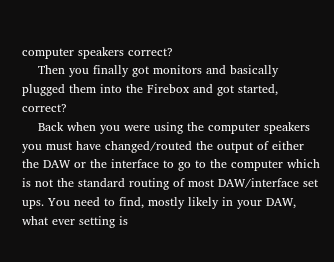computer speakers correct?
    Then you finally got monitors and basically plugged them into the Firebox and got started, correct?
    Back when you were using the computer speakers you must have changed/routed the output of either the DAW or the interface to go to the computer which is not the standard routing of most DAW/interface set ups. You need to find, mostly likely in your DAW, what ever setting is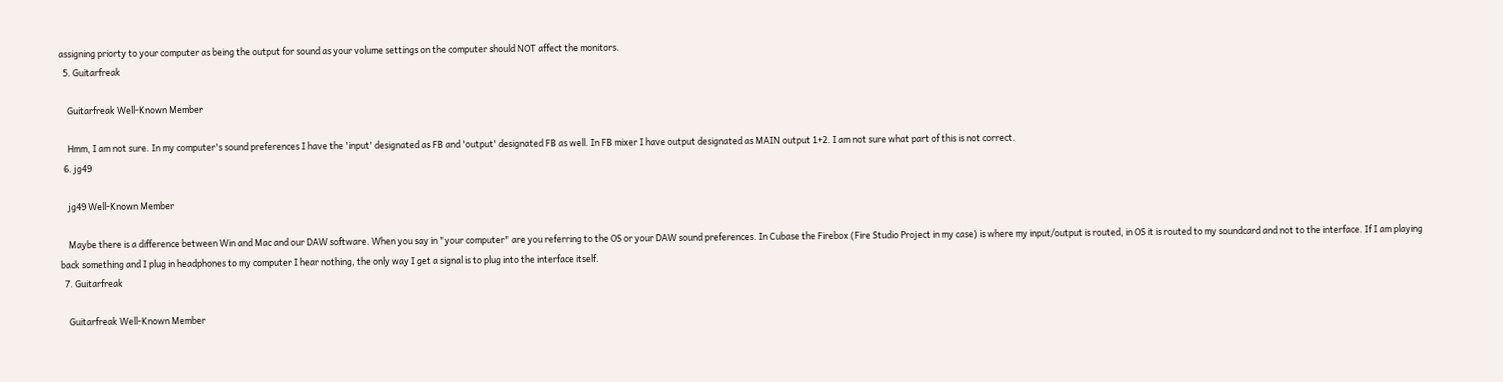assigning priorty to your computer as being the output for sound as your volume settings on the computer should NOT affect the monitors.
  5. Guitarfreak

    Guitarfreak Well-Known Member

    Hmm, I am not sure. In my computer's sound preferences I have the 'input' designated as FB and 'output' designated FB as well. In FB mixer I have output designated as MAIN output 1+2. I am not sure what part of this is not correct.
  6. jg49

    jg49 Well-Known Member

    Maybe there is a difference between Win and Mac and our DAW software. When you say in "your computer" are you referring to the OS or your DAW sound preferences. In Cubase the Firebox (Fire Studio Project in my case) is where my input/output is routed, in OS it is routed to my soundcard and not to the interface. If I am playing back something and I plug in headphones to my computer I hear nothing, the only way I get a signal is to plug into the interface itself.
  7. Guitarfreak

    Guitarfreak Well-Known Member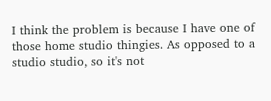I think the problem is because I have one of those home studio thingies. As opposed to a studio studio, so it's not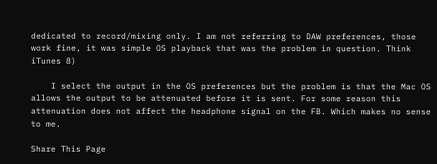dedicated to record/mixing only. I am not referring to DAW preferences, those work fine, it was simple OS playback that was the problem in question. Think iTunes 8)

    I select the output in the OS preferences but the problem is that the Mac OS allows the output to be attenuated before it is sent. For some reason this attenuation does not affect the headphone signal on the FB. Which makes no sense to me.

Share This Page